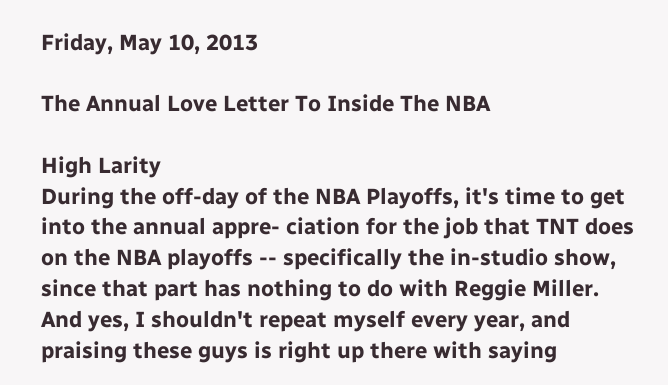Friday, May 10, 2013

The Annual Love Letter To Inside The NBA

High Larity
During the off-day of the NBA Playoffs, it's time to get into the annual appre- ciation for the job that TNT does on the NBA playoffs -- specifically the in-studio show, since that part has nothing to do with Reggie Miller. And yes, I shouldn't repeat myself every year, and praising these guys is right up there with saying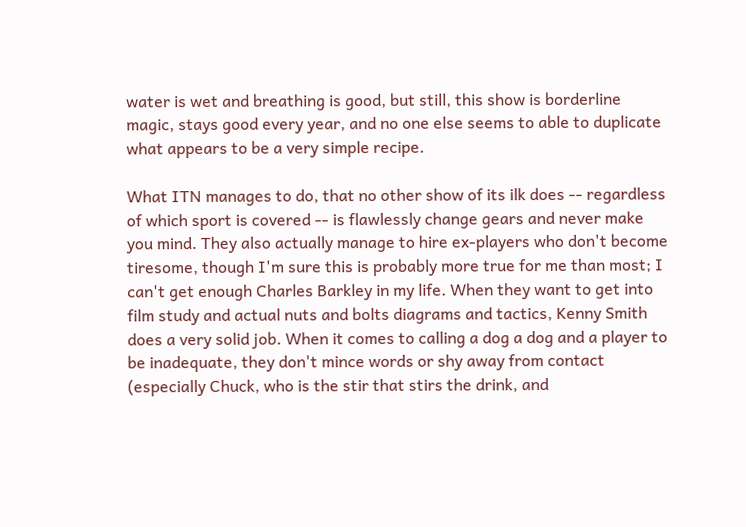water is wet and breathing is good, but still, this show is borderline magic, stays good every year, and no one else seems to able to duplicate what appears to be a very simple recipe.

What ITN manages to do, that no other show of its ilk does -- regardless of which sport is covered -- is flawlessly change gears and never make you mind. They also actually manage to hire ex-players who don't become tiresome, though I'm sure this is probably more true for me than most; I can't get enough Charles Barkley in my life. When they want to get into film study and actual nuts and bolts diagrams and tactics, Kenny Smith does a very solid job. When it comes to calling a dog a dog and a player to be inadequate, they don't mince words or shy away from contact (especially Chuck, who is the stir that stirs the drink, and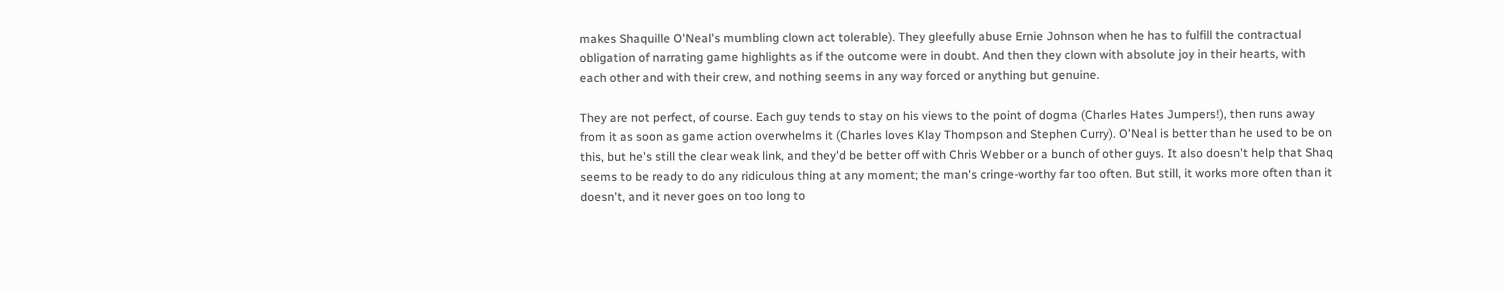makes Shaquille O'Neal's mumbling clown act tolerable). They gleefully abuse Ernie Johnson when he has to fulfill the contractual obligation of narrating game highlights as if the outcome were in doubt. And then they clown with absolute joy in their hearts, with each other and with their crew, and nothing seems in any way forced or anything but genuine.

They are not perfect, of course. Each guy tends to stay on his views to the point of dogma (Charles Hates Jumpers!), then runs away from it as soon as game action overwhelms it (Charles loves Klay Thompson and Stephen Curry). O'Neal is better than he used to be on this, but he's still the clear weak link, and they'd be better off with Chris Webber or a bunch of other guys. It also doesn't help that Shaq seems to be ready to do any ridiculous thing at any moment; the man's cringe-worthy far too often. But still, it works more often than it doesn't, and it never goes on too long to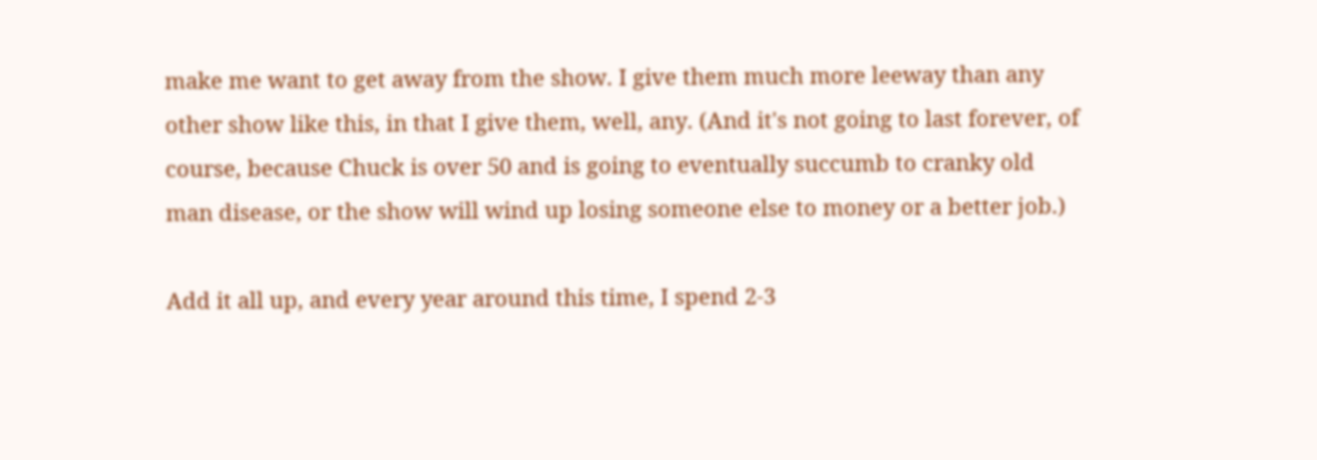make me want to get away from the show. I give them much more leeway than any other show like this, in that I give them, well, any. (And it's not going to last forever, of course, because Chuck is over 50 and is going to eventually succumb to cranky old man disease, or the show will wind up losing someone else to money or a better job.)

Add it all up, and every year around this time, I spend 2-3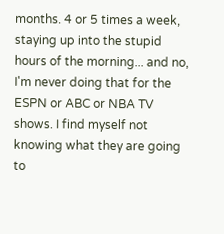months. 4 or 5 times a week, staying up into the stupid hours of the morning... and no, I'm never doing that for the ESPN or ABC or NBA TV shows. I find myself not knowing what they are going to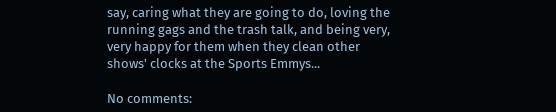say, caring what they are going to do, loving the running gags and the trash talk, and being very, very happy for them when they clean other shows' clocks at the Sports Emmys...

No comments: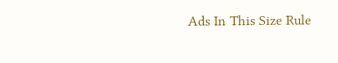Ads In This Size Rule